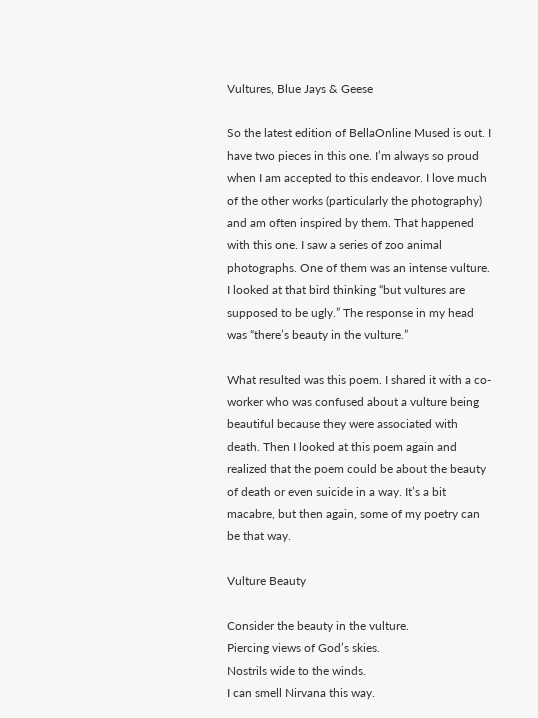Vultures, Blue Jays & Geese

So the latest edition of BellaOnline Mused is out. I have two pieces in this one. I’m always so proud when I am accepted to this endeavor. I love much of the other works (particularly the photography) and am often inspired by them. That happened with this one. I saw a series of zoo animal photographs. One of them was an intense vulture. I looked at that bird thinking “but vultures are supposed to be ugly.” The response in my head was “there’s beauty in the vulture.”

What resulted was this poem. I shared it with a co-worker who was confused about a vulture being beautiful because they were associated with death. Then I looked at this poem again and realized that the poem could be about the beauty of death or even suicide in a way. It’s a bit macabre, but then again, some of my poetry can be that way.

Vulture Beauty

Consider the beauty in the vulture.
Piercing views of God’s skies.
Nostrils wide to the winds.
I can smell Nirvana this way.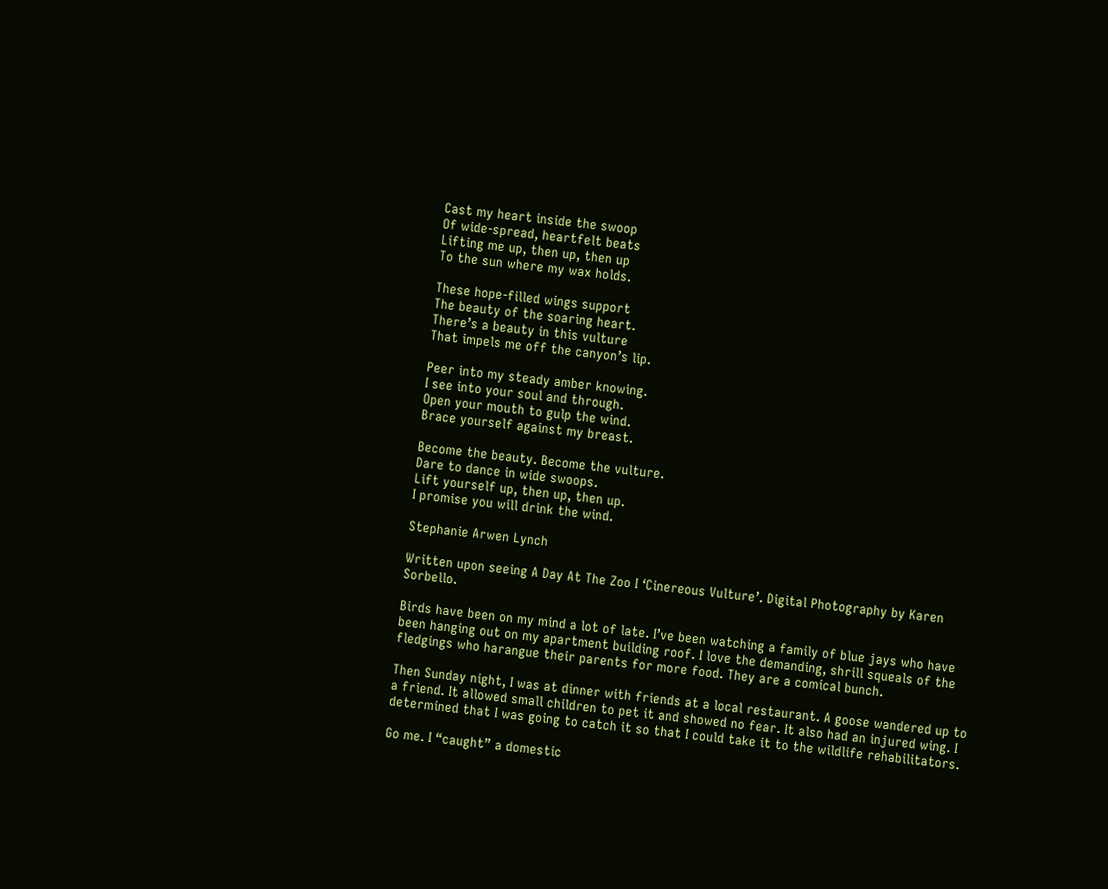Cast my heart inside the swoop
Of wide-spread, heartfelt beats
Lifting me up, then up, then up
To the sun where my wax holds.

These hope-filled wings support
The beauty of the soaring heart.
There’s a beauty in this vulture
That impels me off the canyon’s lip.

Peer into my steady amber knowing.
I see into your soul and through.
Open your mouth to gulp the wind.
Brace yourself against my breast.

Become the beauty. Become the vulture.
Dare to dance in wide swoops.
Lift yourself up, then up, then up.
I promise you will drink the wind.

Stephanie Arwen Lynch

Written upon seeing A Day At The Zoo I ‘Cinereous Vulture’. Digital Photography by Karen Sorbello.

Birds have been on my mind a lot of late. I’ve been watching a family of blue jays who have been hanging out on my apartment building roof. I love the demanding, shrill squeals of the fledgings who harangue their parents for more food. They are a comical bunch.

Then Sunday night, I was at dinner with friends at a local restaurant. A goose wandered up to a friend. It allowed small children to pet it and showed no fear. It also had an injured wing. I determined that I was going to catch it so that I could take it to the wildlife rehabilitators.

Go me. I “caught” a domestic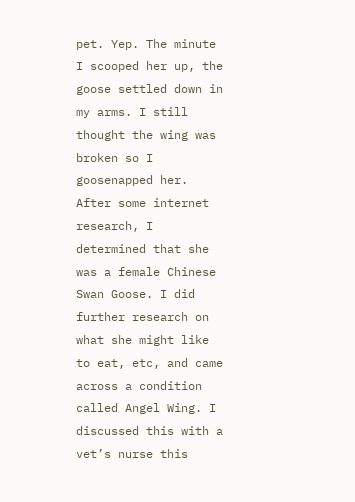pet. Yep. The minute I scooped her up, the goose settled down in my arms. I still thought the wing was broken so I goosenapped her. After some internet research, I determined that she was a female Chinese Swan Goose. I did further research on what she might like to eat, etc, and came across a condition called Angel Wing. I discussed this with a vet’s nurse this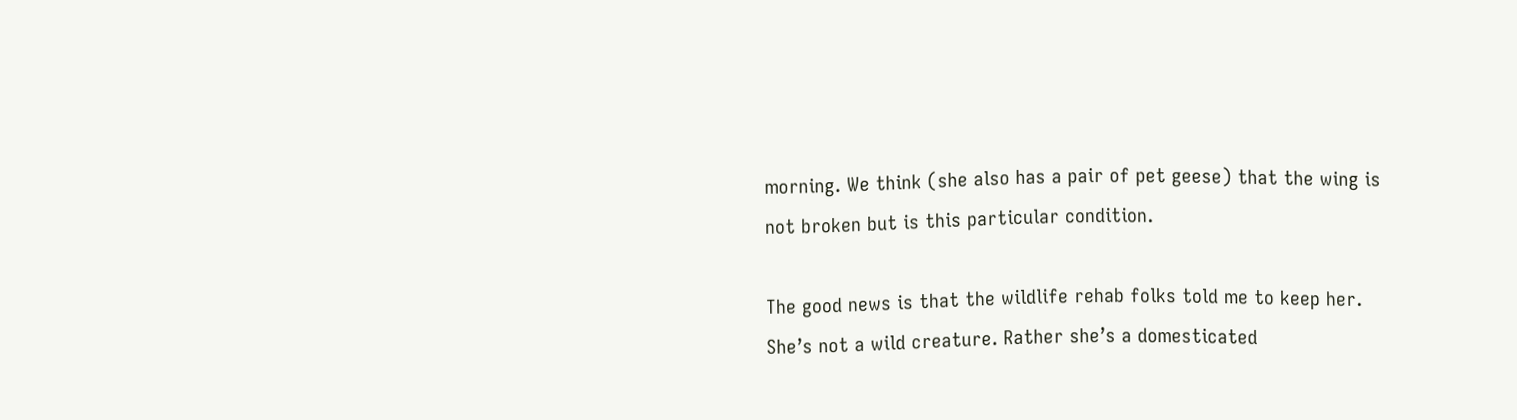morning. We think (she also has a pair of pet geese) that the wing is not broken but is this particular condition.

The good news is that the wildlife rehab folks told me to keep her. She’s not a wild creature. Rather she’s a domesticated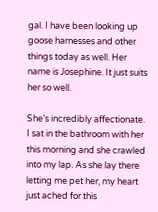gal. I have been looking up goose harnesses and other things today as well. Her name is Josephine. It just suits her so well.

She’s incredibly affectionate. I sat in the bathroom with her this morning and she crawled into my lap. As she lay there letting me pet her, my heart just ached for this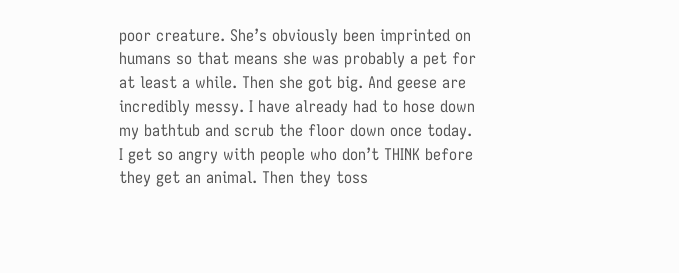poor creature. She’s obviously been imprinted on humans so that means she was probably a pet for at least a while. Then she got big. And geese are incredibly messy. I have already had to hose down my bathtub and scrub the floor down once today. I get so angry with people who don’t THINK before they get an animal. Then they toss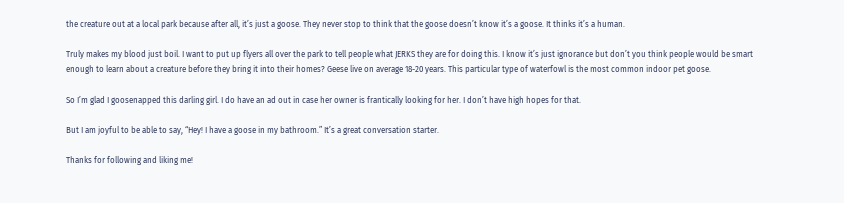the creature out at a local park because after all, it’s just a goose. They never stop to think that the goose doesn’t know it’s a goose. It thinks it’s a human.

Truly makes my blood just boil. I want to put up flyers all over the park to tell people what JERKS they are for doing this. I know it’s just ignorance but don’t you think people would be smart enough to learn about a creature before they bring it into their homes? Geese live on average 18-20 years. This particular type of waterfowl is the most common indoor pet goose.

So I’m glad I goosenapped this darling girl. I do have an ad out in case her owner is frantically looking for her. I don’t have high hopes for that.

But I am joyful to be able to say, “Hey! I have a goose in my bathroom.” It’s a great conversation starter.

Thanks for following and liking me!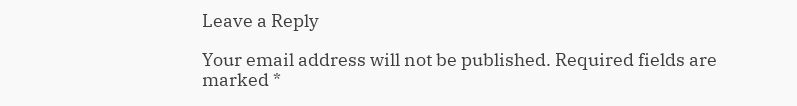Leave a Reply

Your email address will not be published. Required fields are marked *